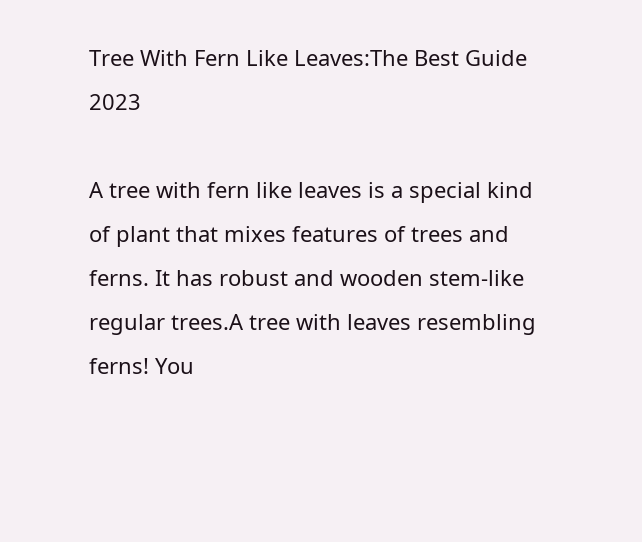Tree With Fern Like Leaves:The Best Guide 2023

A tree with fern like leaves is a special kind of plant that mixes features of trees and ferns. It has robust and wooden stem-like regular trees.A tree with leaves resembling ferns! You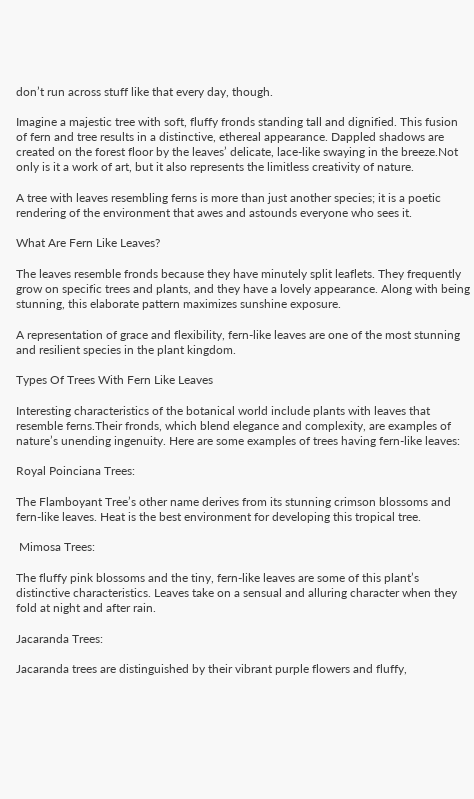don’t run across stuff like that every day, though.

Imagine a majestic tree with soft, fluffy fronds standing tall and dignified. This fusion of fern and tree results in a distinctive, ethereal appearance. Dappled shadows are created on the forest floor by the leaves’ delicate, lace-like swaying in the breeze.Not only is it a work of art, but it also represents the limitless creativity of nature.

A tree with leaves resembling ferns is more than just another species; it is a poetic rendering of the environment that awes and astounds everyone who sees it.

What Are Fern Like Leaves?

The leaves resemble fronds because they have minutely split leaflets. They frequently grow on specific trees and plants, and they have a lovely appearance. Along with being stunning, this elaborate pattern maximizes sunshine exposure.

A representation of grace and flexibility, fern-like leaves are one of the most stunning and resilient species in the plant kingdom.

Types Of Trees With Fern Like Leaves

Interesting characteristics of the botanical world include plants with leaves that resemble ferns.Their fronds, which blend elegance and complexity, are examples of nature’s unending ingenuity. Here are some examples of trees having fern-like leaves:

Royal Poinciana Trees:

The Flamboyant Tree’s other name derives from its stunning crimson blossoms and fern-like leaves. Heat is the best environment for developing this tropical tree.

 Mimosa Trees:

The fluffy pink blossoms and the tiny, fern-like leaves are some of this plant’s distinctive characteristics. Leaves take on a sensual and alluring character when they fold at night and after rain.

Jacaranda Trees:

Jacaranda trees are distinguished by their vibrant purple flowers and fluffy,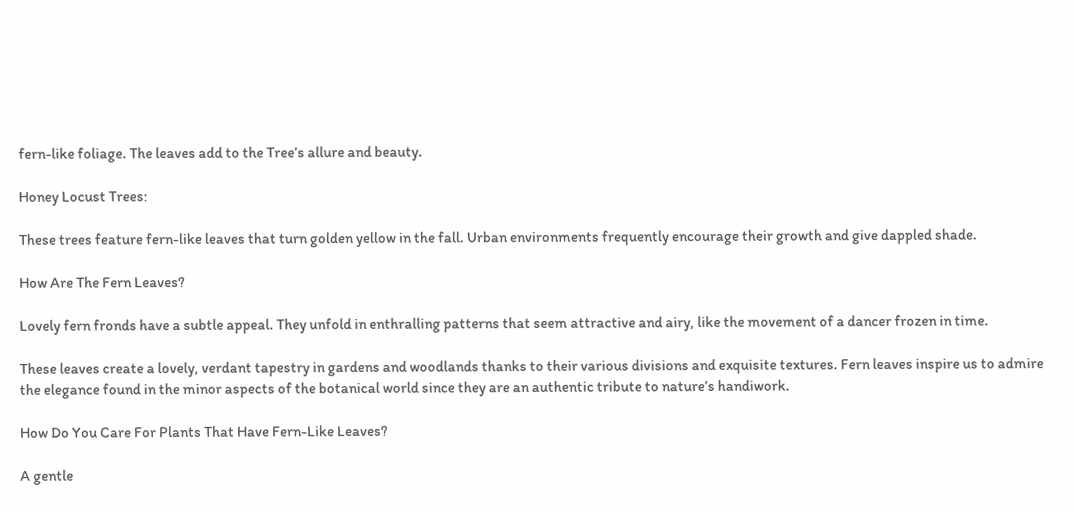fern-like foliage. The leaves add to the Tree’s allure and beauty.

Honey Locust Trees:

These trees feature fern-like leaves that turn golden yellow in the fall. Urban environments frequently encourage their growth and give dappled shade.

How Are The Fern Leaves?

Lovely fern fronds have a subtle appeal. They unfold in enthralling patterns that seem attractive and airy, like the movement of a dancer frozen in time.

These leaves create a lovely, verdant tapestry in gardens and woodlands thanks to their various divisions and exquisite textures. Fern leaves inspire us to admire the elegance found in the minor aspects of the botanical world since they are an authentic tribute to nature’s handiwork.

How Do You Care For Plants That Have Fern-Like Leaves?

A gentle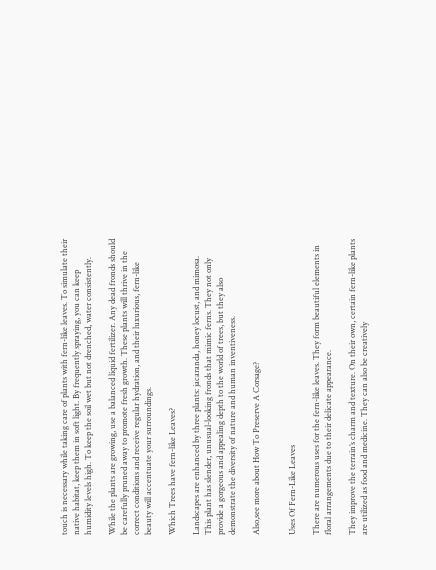touch is necessary while taking care of plants with fern-like leaves. To simulate their native habitat, keep them in soft light. By frequently spraying, you can keep humidity levels high. To keep the soil wet but not drenched, water consistently.

While the plants are growing, use a balanced liquid fertilizer. Any dead fronds should be carefully pruned away to promote fresh growth. These plants will thrive in the correct conditions and receive regular hydration, and their luxurious, fern-like beauty will accentuate your surroundings.

Which Trees have fern-like Leaves?

Landscapes are enhanced by three plants: jacaranda, honey locust, and mimosa. This plant has slender, unusual-looking fronds that mimic ferns. They not only provide a gorgeous and appealing depth to the world of trees, but they also demonstrate the diversity of nature and human inventiveness.

Also,see more about How To Preserve A Corsage?


Uses Of Fern-Like Leaves

There are numerous uses for the fern-like leaves. They form beautiful elements in floral arrangements due to their delicate appearance.

They improve the terrain’s charm and texture. On their own, certain fern-like plants are utilized as food and medicine. They can also be creatively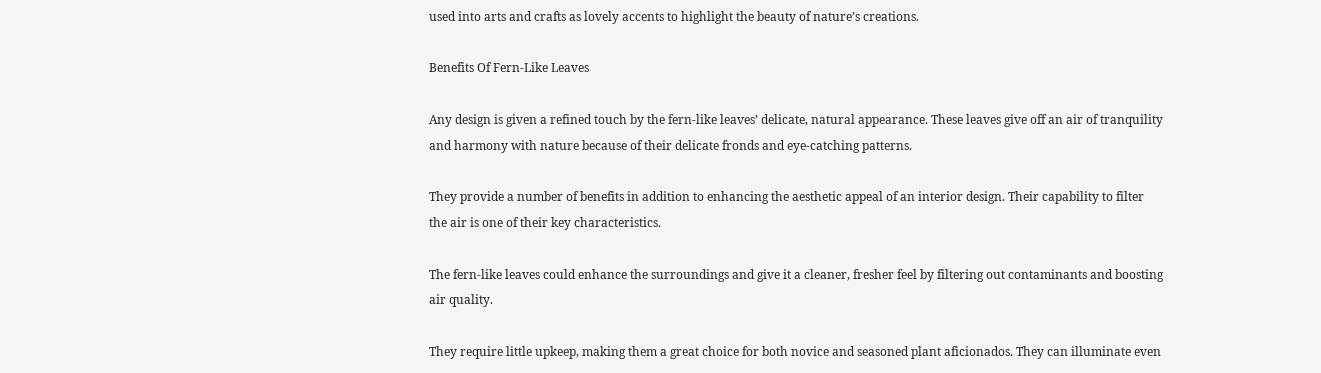used into arts and crafts as lovely accents to highlight the beauty of nature’s creations.

Benefits Of Fern-Like Leaves

Any design is given a refined touch by the fern-like leaves’ delicate, natural appearance. These leaves give off an air of tranquility and harmony with nature because of their delicate fronds and eye-catching patterns.

They provide a number of benefits in addition to enhancing the aesthetic appeal of an interior design. Their capability to filter the air is one of their key characteristics.

The fern-like leaves could enhance the surroundings and give it a cleaner, fresher feel by filtering out contaminants and boosting air quality.

They require little upkeep, making them a great choice for both novice and seasoned plant aficionados. They can illuminate even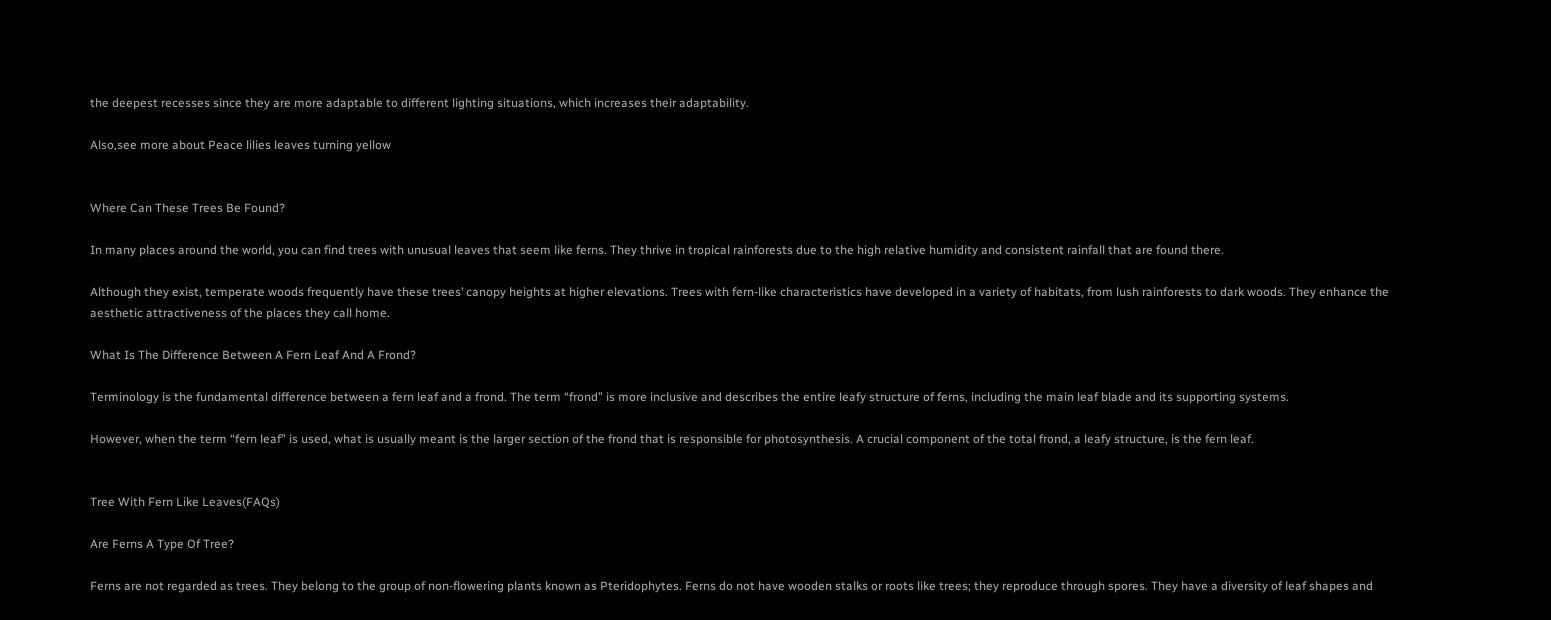the deepest recesses since they are more adaptable to different lighting situations, which increases their adaptability.

Also,see more about Peace lilies leaves turning yellow


Where Can These Trees Be Found?

In many places around the world, you can find trees with unusual leaves that seem like ferns. They thrive in tropical rainforests due to the high relative humidity and consistent rainfall that are found there.

Although they exist, temperate woods frequently have these trees’ canopy heights at higher elevations. Trees with fern-like characteristics have developed in a variety of habitats, from lush rainforests to dark woods. They enhance the aesthetic attractiveness of the places they call home.

What Is The Difference Between A Fern Leaf And A Frond?

Terminology is the fundamental difference between a fern leaf and a frond. The term “frond” is more inclusive and describes the entire leafy structure of ferns, including the main leaf blade and its supporting systems.

However, when the term “fern leaf” is used, what is usually meant is the larger section of the frond that is responsible for photosynthesis. A crucial component of the total frond, a leafy structure, is the fern leaf.


Tree With Fern Like Leaves(FAQs)

Are Ferns A Type Of Tree?

Ferns are not regarded as trees. They belong to the group of non-flowering plants known as Pteridophytes. Ferns do not have wooden stalks or roots like trees; they reproduce through spores. They have a diversity of leaf shapes and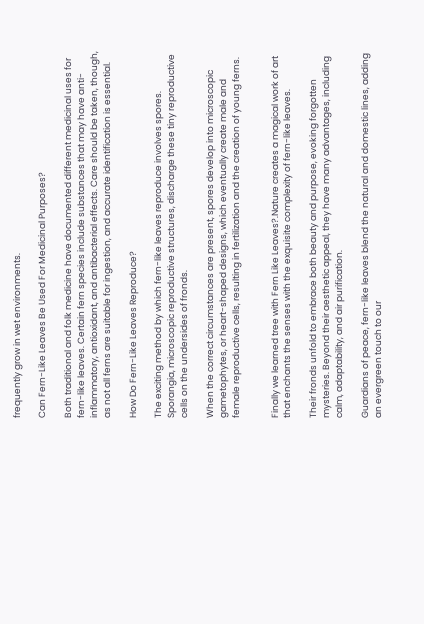frequently grow in wet environments.

Can Fern-Like Leaves Be Used For Medicinal Purposes?

Both traditional and folk medicine have documented different medicinal uses for fern-like leaves. Certain fern species include substances that may have anti-inflammatory, antioxidant, and antibacterial effects. Care should be taken, though, as not all ferns are suitable for ingestion, and accurate identification is essential.

How Do Fern-Like Leaves Reproduce?

The exciting method by which fern-like leaves reproduce involves spores. Sporangia, microscopic reproductive structures, discharge these tiny reproductive cells on the undersides of fronds.

When the correct circumstances are present, spores develop into microscopic gametophytes, or heart-shaped designs, which eventually create male and female reproductive cells, resulting in fertilization and the creation of young ferns.


Finally we learned tree with Fern Like Leaves?.Nature creates a magical work of art that enchants the senses with the exquisite complexity of fern-like leaves.

Their fronds unfold to embrace both beauty and purpose, evoking forgotten mysteries. Beyond their aesthetic appeal, they have many advantages, including calm, adaptability, and air purification.

Guardians of peace, fern-like leaves blend the natural and domestic lines, adding an evergreen touch to our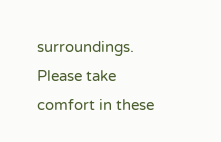surroundings. Please take comfort in these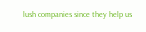lush companies since they help us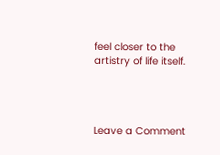feel closer to the artistry of life itself.




Leave a Comment